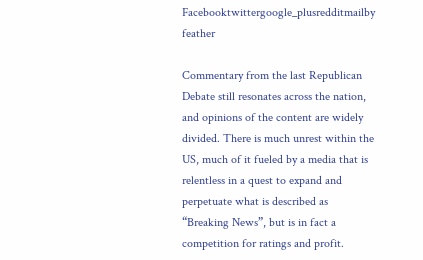Facebooktwittergoogle_plusredditmailby feather

Commentary from the last Republican Debate still resonates across the nation, and opinions of the content are widely divided. There is much unrest within the US, much of it fueled by a media that is relentless in a quest to expand and perpetuate what is described as “Breaking News”, but is in fact a competition for ratings and profit.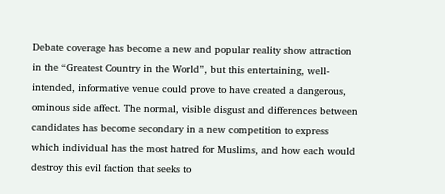Debate coverage has become a new and popular reality show attraction in the “Greatest Country in the World”, but this entertaining, well-intended, informative venue could prove to have created a dangerous, ominous side affect. The normal, visible disgust and differences between candidates has become secondary in a new competition to express which individual has the most hatred for Muslims, and how each would destroy this evil faction that seeks to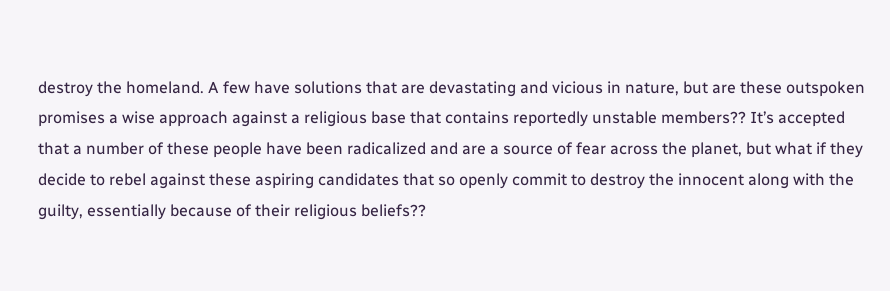destroy the homeland. A few have solutions that are devastating and vicious in nature, but are these outspoken promises a wise approach against a religious base that contains reportedly unstable members?? It’s accepted that a number of these people have been radicalized and are a source of fear across the planet, but what if they decide to rebel against these aspiring candidates that so openly commit to destroy the innocent along with the guilty, essentially because of their religious beliefs??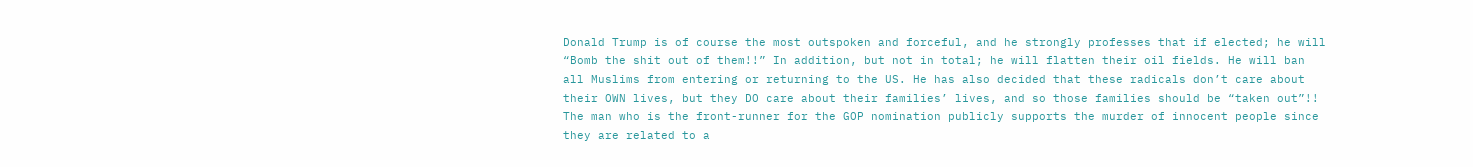Donald Trump is of course the most outspoken and forceful, and he strongly professes that if elected; he will “Bomb the shit out of them!!” In addition, but not in total; he will flatten their oil fields. He will ban all Muslims from entering or returning to the US. He has also decided that these radicals don’t care about their OWN lives, but they DO care about their families’ lives, and so those families should be “taken out”!! The man who is the front-runner for the GOP nomination publicly supports the murder of innocent people since they are related to a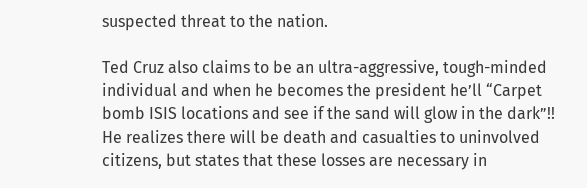suspected threat to the nation.

Ted Cruz also claims to be an ultra-aggressive, tough-minded individual and when he becomes the president he’ll “Carpet bomb ISIS locations and see if the sand will glow in the dark”!! He realizes there will be death and casualties to uninvolved citizens, but states that these losses are necessary in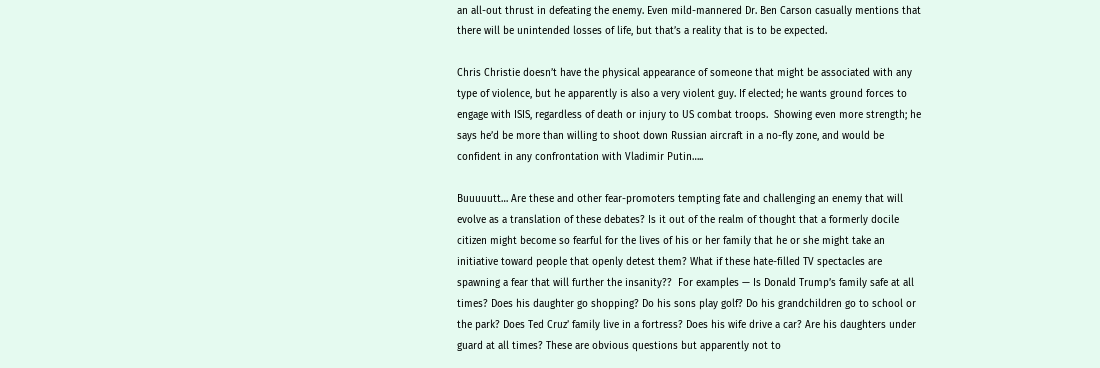an all-out thrust in defeating the enemy. Even mild-mannered Dr. Ben Carson casually mentions that there will be unintended losses of life, but that’s a reality that is to be expected.

Chris Christie doesn’t have the physical appearance of someone that might be associated with any type of violence, but he apparently is also a very violent guy. If elected; he wants ground forces to engage with ISIS, regardless of death or injury to US combat troops.  Showing even more strength; he says he’d be more than willing to shoot down Russian aircraft in a no-fly zone, and would be confident in any confrontation with Vladimir Putin…..

Buuuuutt… Are these and other fear-promoters tempting fate and challenging an enemy that will evolve as a translation of these debates? Is it out of the realm of thought that a formerly docile citizen might become so fearful for the lives of his or her family that he or she might take an initiative toward people that openly detest them? What if these hate-filled TV spectacles are spawning a fear that will further the insanity??  For examples — Is Donald Trump’s family safe at all times? Does his daughter go shopping? Do his sons play golf? Do his grandchildren go to school or the park? Does Ted Cruz’ family live in a fortress? Does his wife drive a car? Are his daughters under guard at all times? These are obvious questions but apparently not to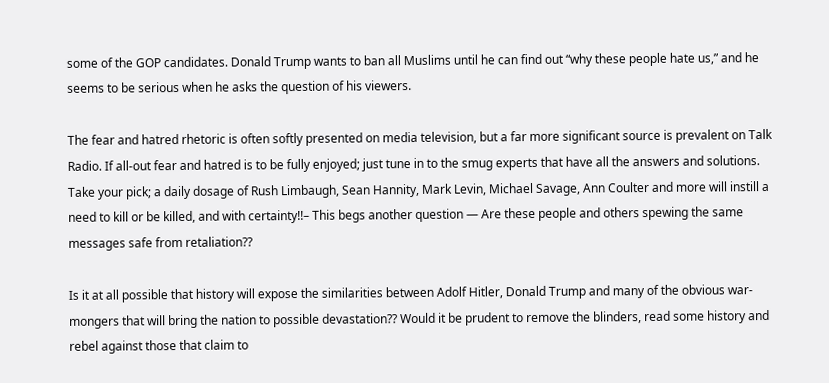some of the GOP candidates. Donald Trump wants to ban all Muslims until he can find out “why these people hate us,” and he seems to be serious when he asks the question of his viewers.

The fear and hatred rhetoric is often softly presented on media television, but a far more significant source is prevalent on Talk Radio. If all-out fear and hatred is to be fully enjoyed; just tune in to the smug experts that have all the answers and solutions. Take your pick; a daily dosage of Rush Limbaugh, Sean Hannity, Mark Levin, Michael Savage, Ann Coulter and more will instill a need to kill or be killed, and with certainty!!– This begs another question — Are these people and others spewing the same messages safe from retaliation??

Is it at all possible that history will expose the similarities between Adolf Hitler, Donald Trump and many of the obvious war-mongers that will bring the nation to possible devastation?? Would it be prudent to remove the blinders, read some history and rebel against those that claim to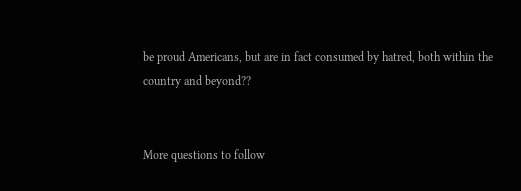be proud Americans, but are in fact consumed by hatred, both within the country and beyond??


More questions to follow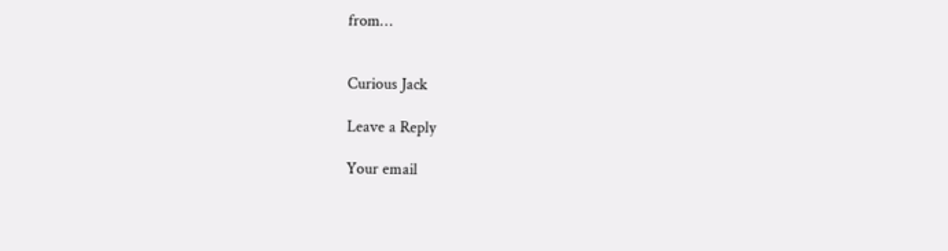from…


Curious Jack

Leave a Reply

Your email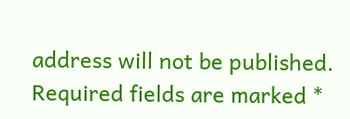address will not be published. Required fields are marked *